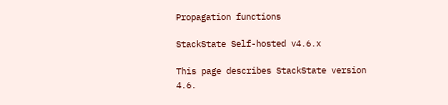Propagation functions

StackState Self-hosted v4.6.x

This page describes StackState version 4.6.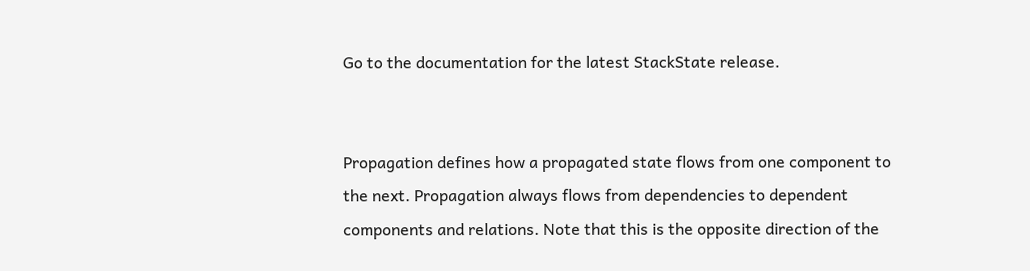Go to the documentation for the latest StackState release.


Propagation defines how a propagated state flows from one component to the next. Propagation always flows from dependencies to dependent components and relations. Note that this is the opposite direction of the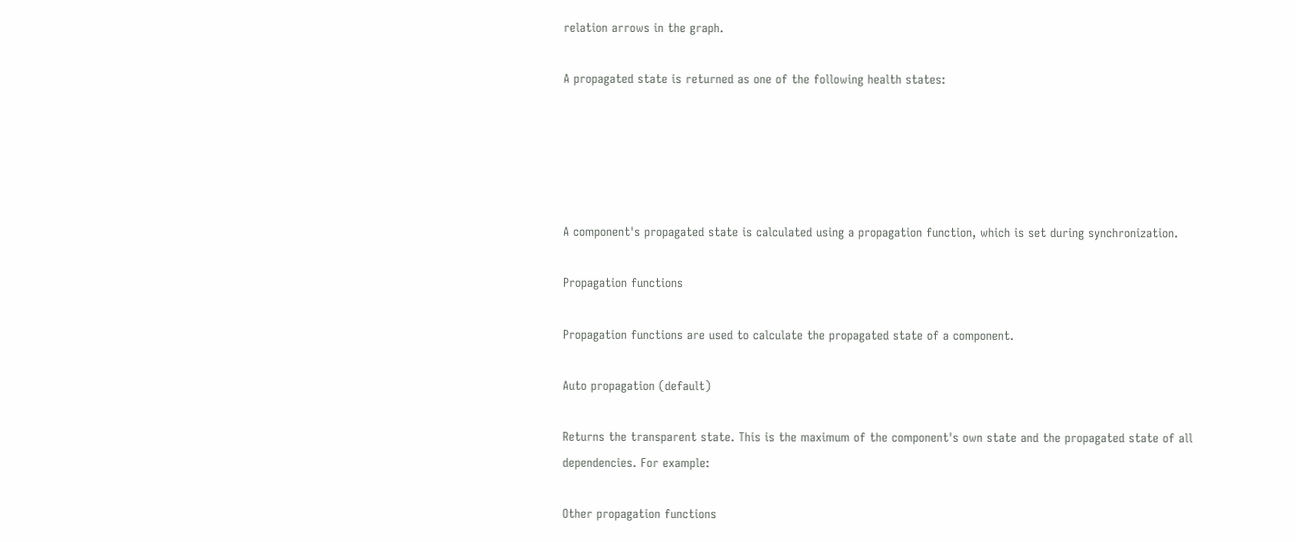relation arrows in the graph.

A propagated state is returned as one of the following health states:





A component's propagated state is calculated using a propagation function, which is set during synchronization.

Propagation functions

Propagation functions are used to calculate the propagated state of a component.

Auto propagation (default)

Returns the transparent state. This is the maximum of the component's own state and the propagated state of all dependencies. For example:

Other propagation functions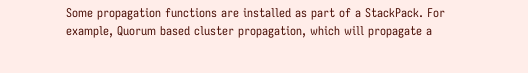Some propagation functions are installed as part of a StackPack. For example, Quorum based cluster propagation, which will propagate a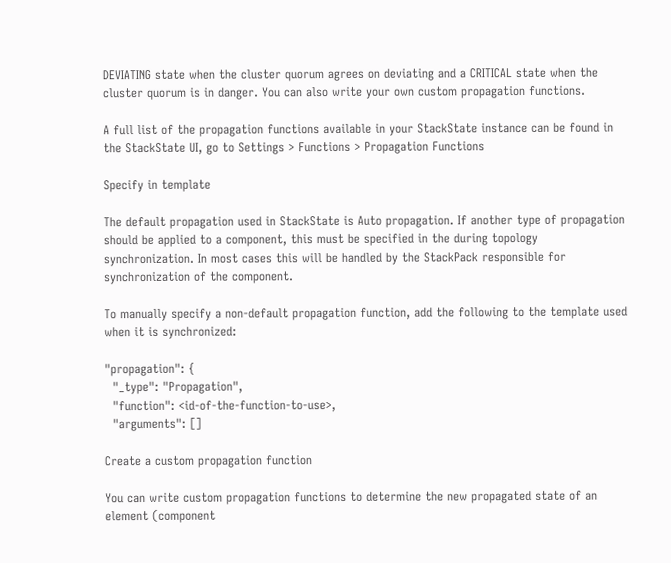DEVIATING state when the cluster quorum agrees on deviating and a CRITICAL state when the cluster quorum is in danger. You can also write your own custom propagation functions.

A full list of the propagation functions available in your StackState instance can be found in the StackState UI, go to Settings > Functions > Propagation Functions

Specify in template

The default propagation used in StackState is Auto propagation. If another type of propagation should be applied to a component, this must be specified in the during topology synchronization. In most cases this will be handled by the StackPack responsible for synchronization of the component.

To manually specify a non-default propagation function, add the following to the template used when it is synchronized:

"propagation": {
  "_type": "Propagation",
  "function": <id-of-the-function-to-use>,
  "arguments": []

Create a custom propagation function

You can write custom propagation functions to determine the new propagated state of an element (component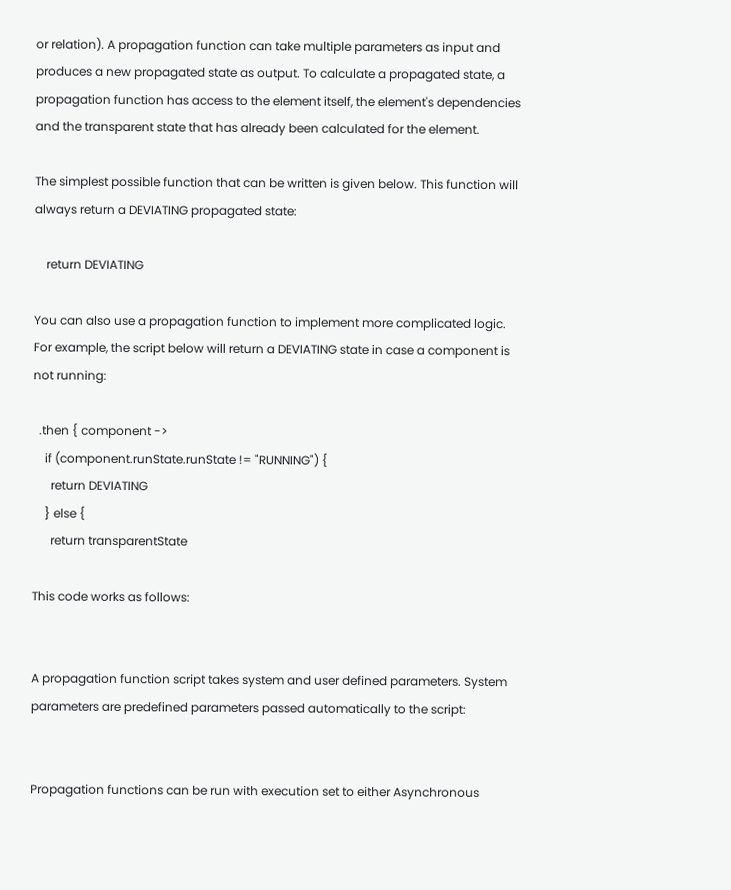or relation). A propagation function can take multiple parameters as input and produces a new propagated state as output. To calculate a propagated state, a propagation function has access to the element itself, the element's dependencies and the transparent state that has already been calculated for the element.

The simplest possible function that can be written is given below. This function will always return a DEVIATING propagated state:

    return DEVIATING

You can also use a propagation function to implement more complicated logic. For example, the script below will return a DEVIATING state in case a component is not running:

  .then { component ->
    if (component.runState.runState != "RUNNING") {
      return DEVIATING
    } else {
      return transparentState

This code works as follows:


A propagation function script takes system and user defined parameters. System parameters are predefined parameters passed automatically to the script:


Propagation functions can be run with execution set to either Asynchronous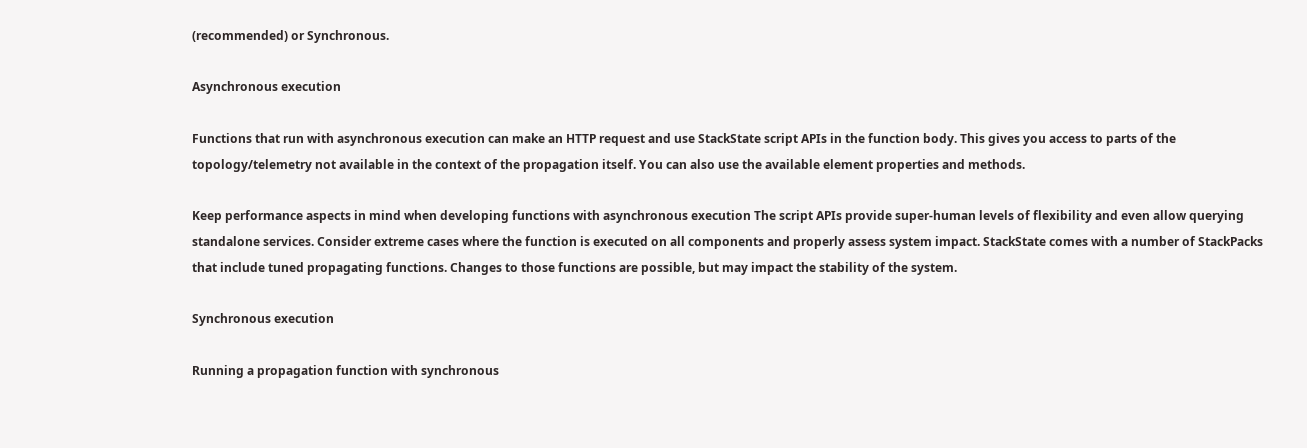(recommended) or Synchronous.

Asynchronous execution

Functions that run with asynchronous execution can make an HTTP request and use StackState script APIs in the function body. This gives you access to parts of the topology/telemetry not available in the context of the propagation itself. You can also use the available element properties and methods.

Keep performance aspects in mind when developing functions with asynchronous execution The script APIs provide super-human levels of flexibility and even allow querying standalone services. Consider extreme cases where the function is executed on all components and properly assess system impact. StackState comes with a number of StackPacks that include tuned propagating functions. Changes to those functions are possible, but may impact the stability of the system.

Synchronous execution

Running a propagation function with synchronous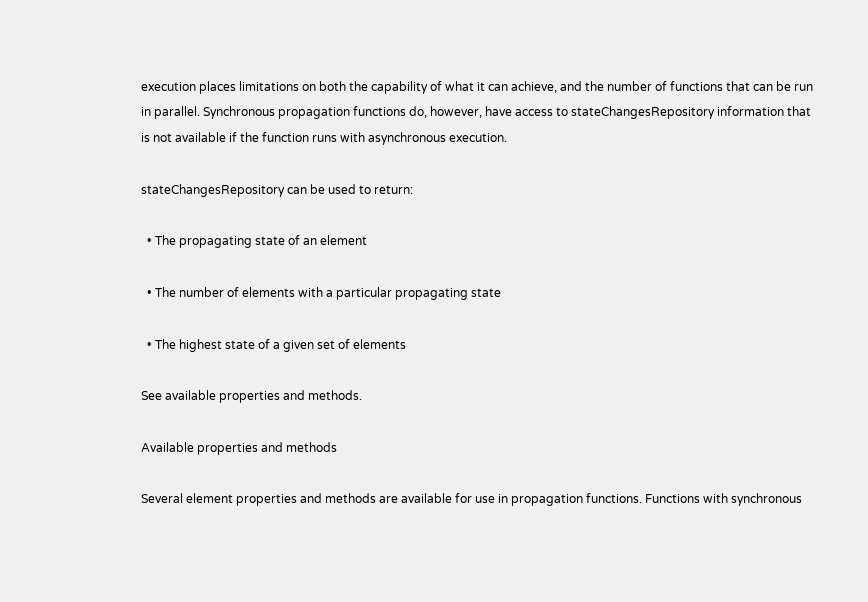execution places limitations on both the capability of what it can achieve, and the number of functions that can be run in parallel. Synchronous propagation functions do, however, have access to stateChangesRepository information that is not available if the function runs with asynchronous execution.

stateChangesRepository can be used to return:

  • The propagating state of an element

  • The number of elements with a particular propagating state

  • The highest state of a given set of elements

See available properties and methods.

Available properties and methods

Several element properties and methods are available for use in propagation functions. Functions with synchronous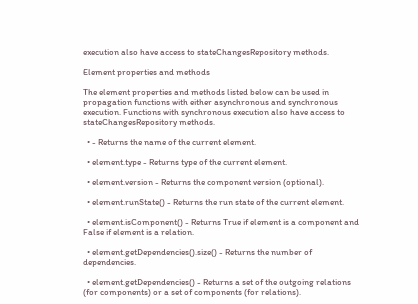execution also have access to stateChangesRepository methods.

Element properties and methods

The element properties and methods listed below can be used in propagation functions with either asynchronous and synchronous execution. Functions with synchronous execution also have access to stateChangesRepository methods.

  • - Returns the name of the current element.

  • element.type - Returns type of the current element.

  • element.version - Returns the component version (optional).

  • element.runState() - Returns the run state of the current element.

  • element.isComponent() - Returns True if element is a component and False if element is a relation.

  • element.getDependencies().size() - Returns the number of dependencies.

  • element.getDependencies() - Returns a set of the outgoing relations (for components) or a set of components (for relations).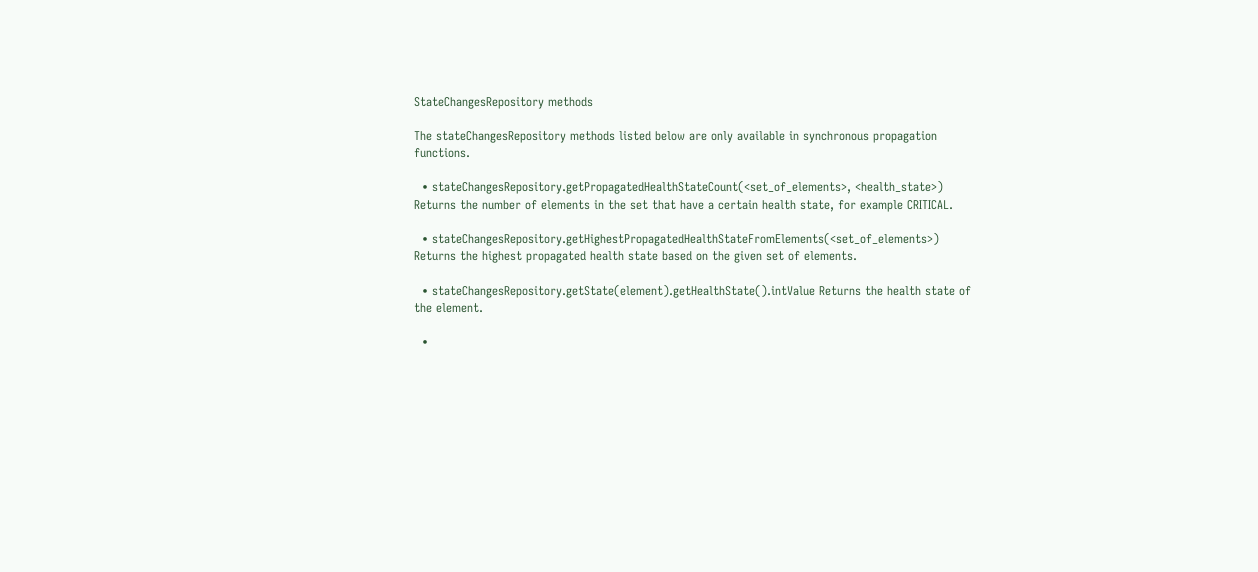StateChangesRepository methods

The stateChangesRepository methods listed below are only available in synchronous propagation functions.

  • stateChangesRepository.getPropagatedHealthStateCount(<set_of_elements>, <health_state>) Returns the number of elements in the set that have a certain health state, for example CRITICAL.

  • stateChangesRepository.getHighestPropagatedHealthStateFromElements(<set_of_elements>) Returns the highest propagated health state based on the given set of elements.

  • stateChangesRepository.getState(element).getHealthState().intValue Returns the health state of the element.

  •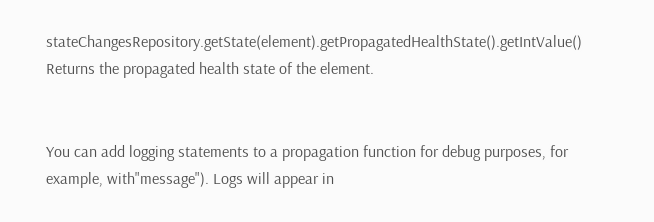stateChangesRepository.getState(element).getPropagatedHealthState().getIntValue() Returns the propagated health state of the element.


You can add logging statements to a propagation function for debug purposes, for example, with"message"). Logs will appear in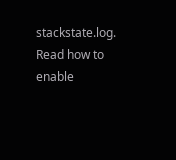stackstate.log. Read how to enable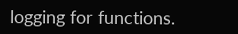logging for functions.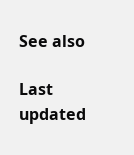See also

Last updated